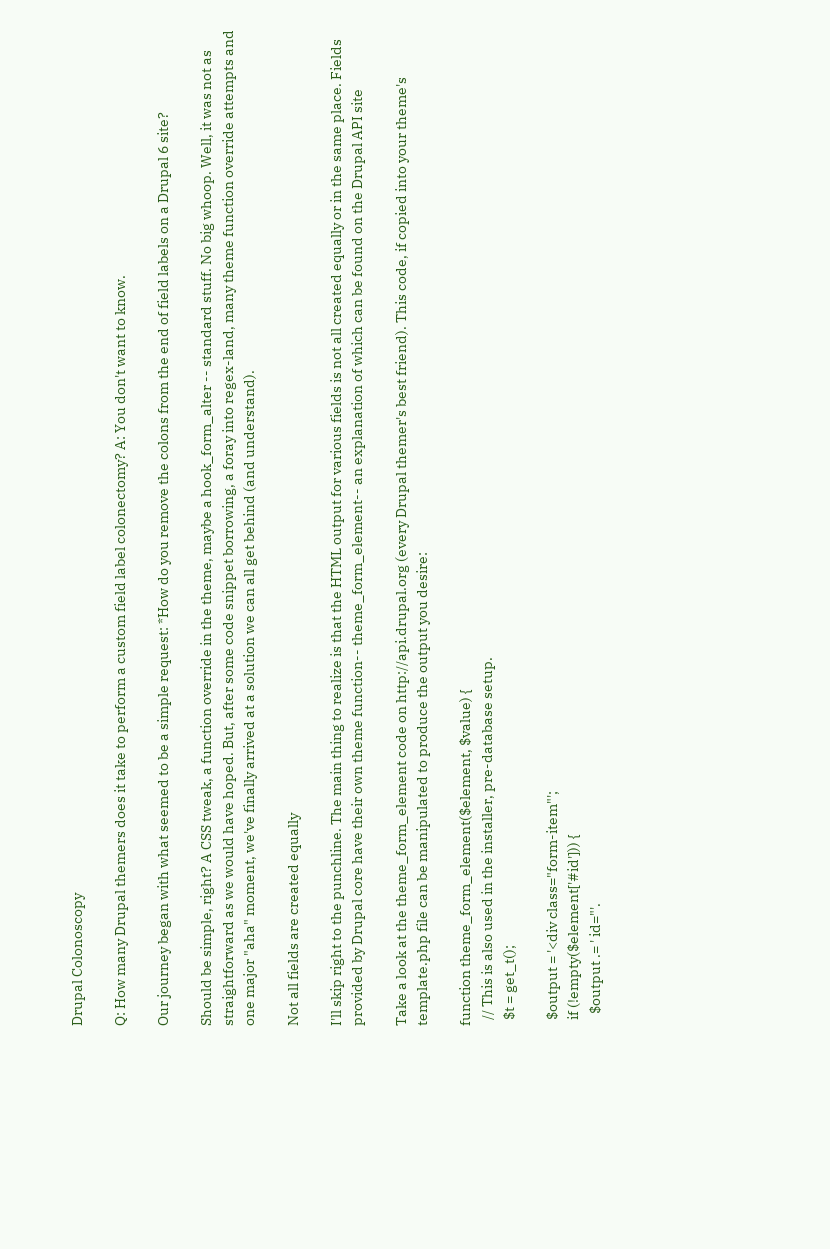Drupal Colonoscopy

Q: How many Drupal themers does it take to perform a custom field label colonectomy? A: You don't want to know.

Our journey began with what seemed to be a simple request: *How do you remove the colons from the end of field labels on a Drupal 6 site?

Should be simple, right? A CSS tweak, a function override in the theme, maybe a hook_form_alter -- standard stuff. No big whoop. Well, it was not as straightforward as we would have hoped. But, after some code snippet borrowing, a foray into regex-land, many theme function override attempts and one major "aha" moment, we've finally arrived at a solution we can all get behind (and understand).

Not all fields are created equally

I'll skip right to the punchline. The main thing to realize is that the HTML output for various fields is not all created equally or in the same place. Fields provided by Drupal core have their own theme function-- theme_form_element-- an explanation of which can be found on the Drupal API site

Take a look at the theme_form_element code on http://api.drupal.org (every Drupal themer's best friend). This code, if copied into your theme's template.php file can be manipulated to produce the output you desire:

function theme_form_element($element, $value) {
  // This is also used in the installer, pre-database setup.
  $t = get_t();

  $output = '<div class="form-item"';
  if (!empty($element['#id'])) {
    $output .= ' id="'.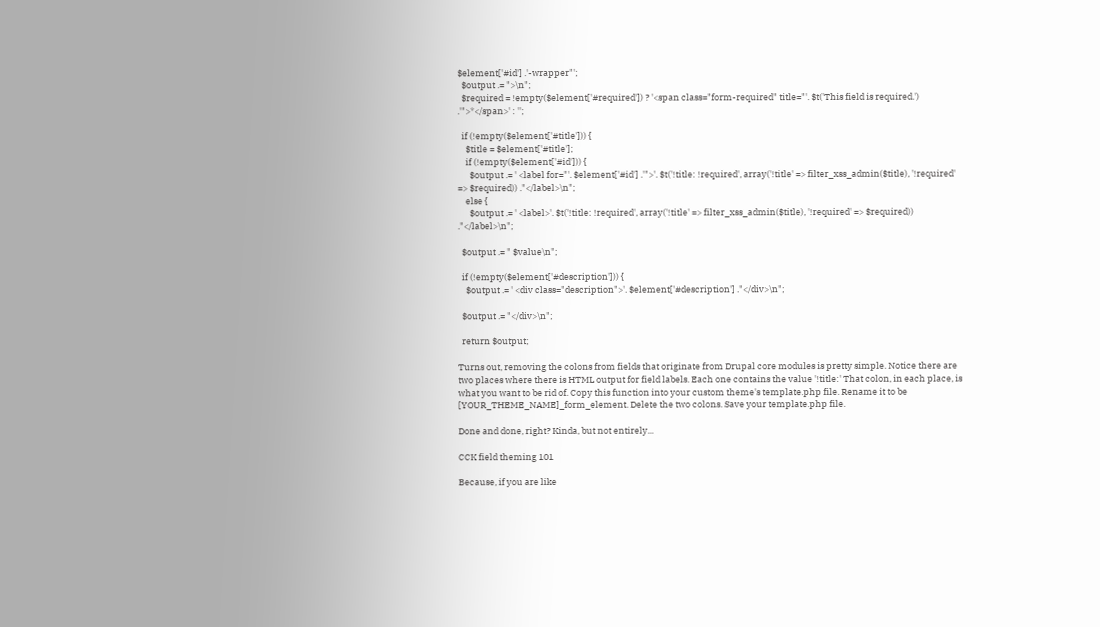$element['#id'] .'-wrapper"';
  $output .= ">\n";
  $required = !empty($element['#required']) ? '<span class="form-required" title="'. $t('This field is required.') .'">*</span>' : '';

  if (!empty($element['#title'])) {
    $title = $element['#title'];
    if (!empty($element['#id'])) {
      $output .= ' <label for="'. $element['#id'] .'">'. $t('!title: !required', array('!title' => filter_xss_admin($title), '!required' => $required)) ."</label>\n";
    else {
      $output .= ' <label>'. $t('!title: !required', array('!title' => filter_xss_admin($title), '!required' => $required)) ."</label>\n";

  $output .= " $value\n";

  if (!empty($element['#description'])) {
    $output .= ' <div class="description">'. $element['#description'] ."</div>\n";

  $output .= "</div>\n";

  return $output;

Turns out, removing the colons from fields that originate from Drupal core modules is pretty simple. Notice there are two places where there is HTML output for field labels. Each one contains the value '!title:' That colon, in each place, is what you want to be rid of. Copy this function into your custom theme's template.php file. Rename it to be [YOUR_THEME_NAME]_form_element. Delete the two colons. Save your template.php file.

Done and done, right? Kinda, but not entirely...

CCK field theming 101

Because, if you are like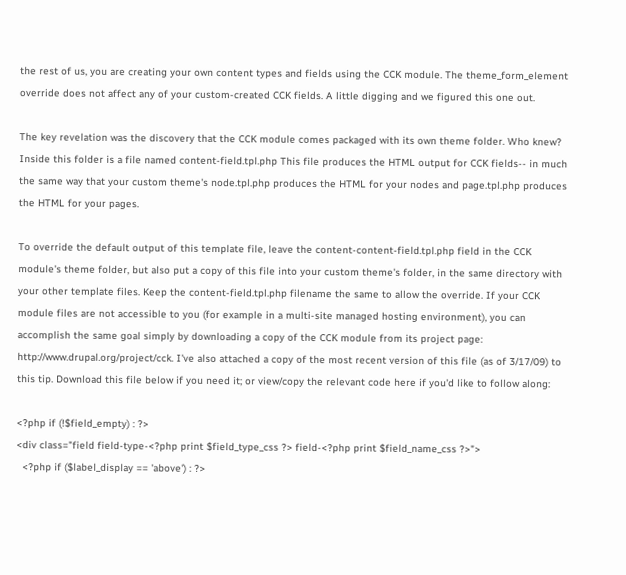the rest of us, you are creating your own content types and fields using the CCK module. The theme_form_element override does not affect any of your custom-created CCK fields. A little digging and we figured this one out.

The key revelation was the discovery that the CCK module comes packaged with its own theme folder. Who knew? Inside this folder is a file named content-field.tpl.php This file produces the HTML output for CCK fields-- in much the same way that your custom theme's node.tpl.php produces the HTML for your nodes and page.tpl.php produces the HTML for your pages.

To override the default output of this template file, leave the content-content-field.tpl.php field in the CCK module's theme folder, but also put a copy of this file into your custom theme's folder, in the same directory with your other template files. Keep the content-field.tpl.php filename the same to allow the override. If your CCK module files are not accessible to you (for example in a multi-site managed hosting environment), you can accomplish the same goal simply by downloading a copy of the CCK module from its project page: http://www.drupal.org/project/cck. I've also attached a copy of the most recent version of this file (as of 3/17/09) to this tip. Download this file below if you need it; or view/copy the relevant code here if you'd like to follow along:

<?php if (!$field_empty) : ?>
<div class="field field-type-<?php print $field_type_css ?> field-<?php print $field_name_css ?>">
  <?php if ($label_display == 'above') : ?>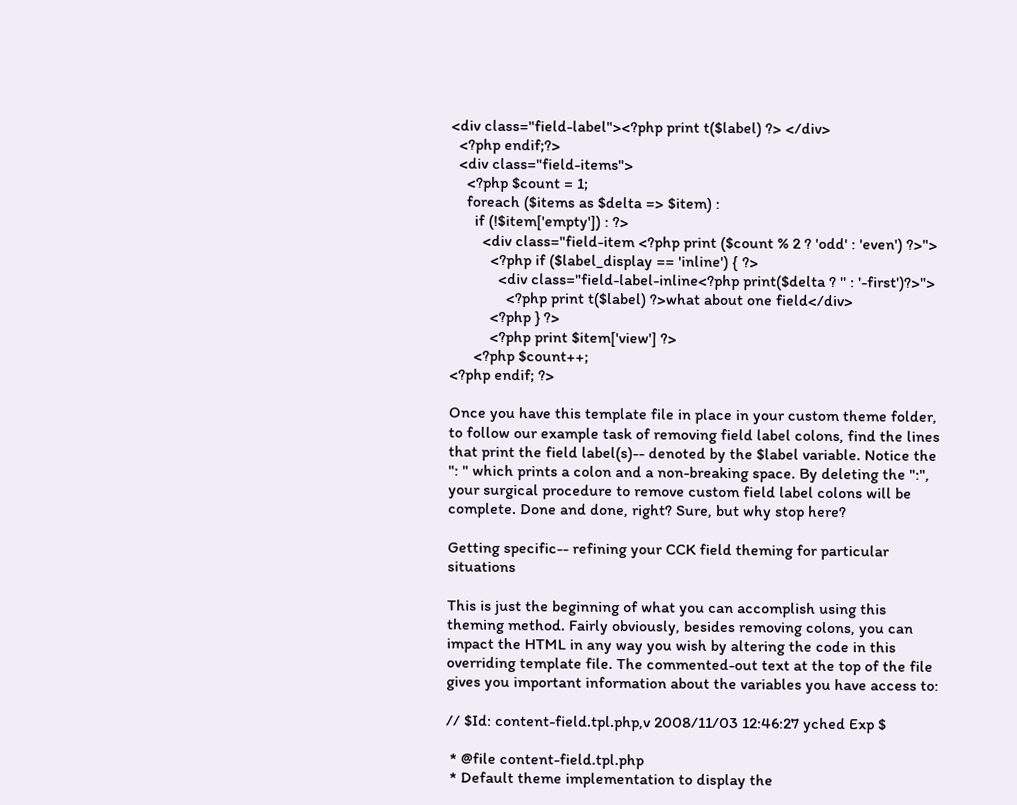<div class="field-label"><?php print t($label) ?> </div>
  <?php endif;?>
  <div class="field-items">
    <?php $count = 1;
    foreach ($items as $delta => $item) :
      if (!$item['empty']) : ?>
        <div class="field-item <?php print ($count % 2 ? 'odd' : 'even') ?>">
          <?php if ($label_display == 'inline') { ?>
            <div class="field-label-inline<?php print($delta ? '' : '-first')?>">
              <?php print t($label) ?>what about one field</div>
          <?php } ?>
          <?php print $item['view'] ?>
      <?php $count++;
<?php endif; ?>

Once you have this template file in place in your custom theme folder, to follow our example task of removing field label colons, find the lines that print the field label(s)-- denoted by the $label variable. Notice the ": " which prints a colon and a non-breaking space. By deleting the ":", your surgical procedure to remove custom field label colons will be complete. Done and done, right? Sure, but why stop here?

Getting specific-- refining your CCK field theming for particular situations

This is just the beginning of what you can accomplish using this theming method. Fairly obviously, besides removing colons, you can impact the HTML in any way you wish by altering the code in this overriding template file. The commented-out text at the top of the file gives you important information about the variables you have access to:

// $Id: content-field.tpl.php,v 2008/11/03 12:46:27 yched Exp $

 * @file content-field.tpl.php
 * Default theme implementation to display the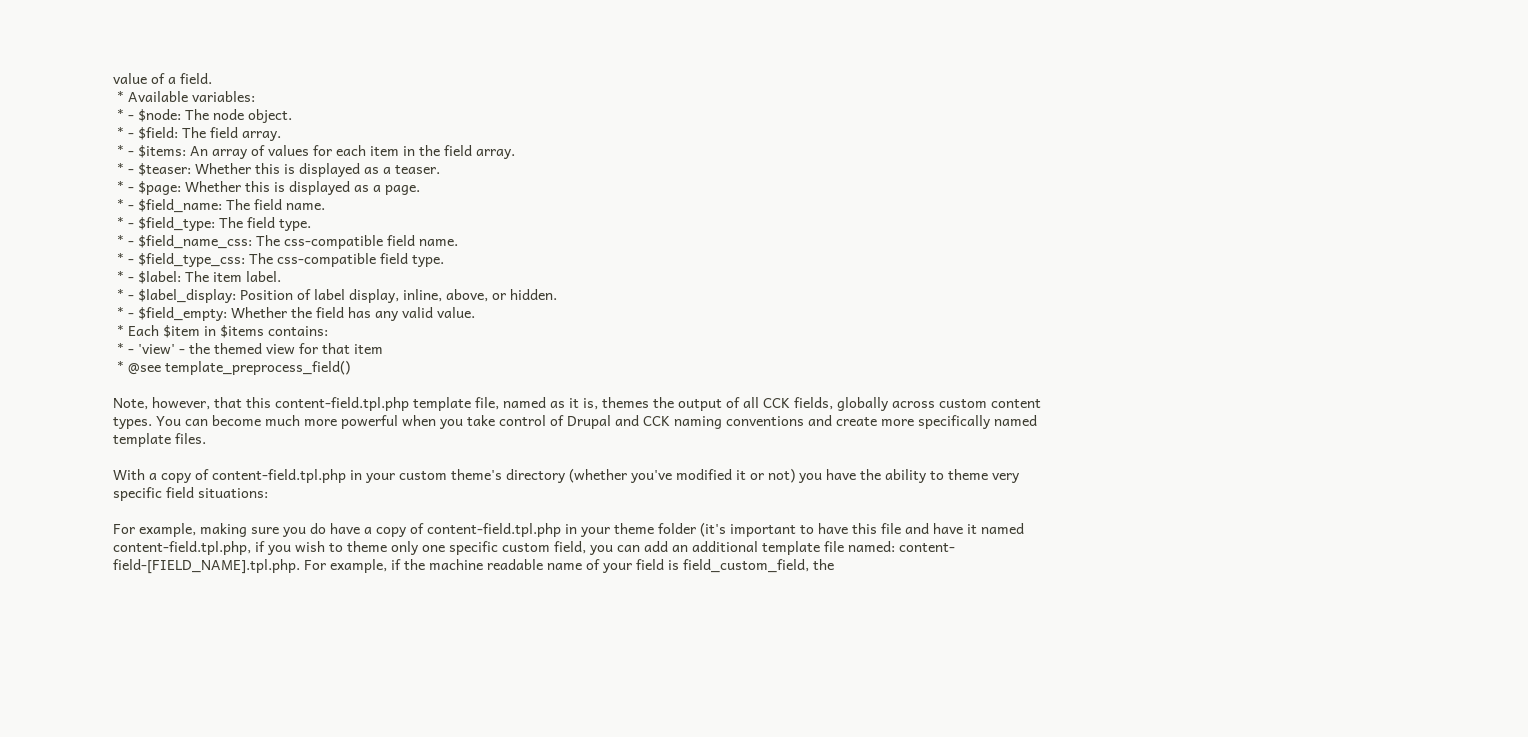value of a field.
 * Available variables:
 * - $node: The node object.
 * - $field: The field array.
 * - $items: An array of values for each item in the field array.
 * - $teaser: Whether this is displayed as a teaser.
 * - $page: Whether this is displayed as a page.
 * - $field_name: The field name.
 * - $field_type: The field type.
 * - $field_name_css: The css-compatible field name.
 * - $field_type_css: The css-compatible field type.
 * - $label: The item label.
 * - $label_display: Position of label display, inline, above, or hidden.
 * - $field_empty: Whether the field has any valid value.
 * Each $item in $items contains:
 * - 'view' - the themed view for that item
 * @see template_preprocess_field()

Note, however, that this content-field.tpl.php template file, named as it is, themes the output of all CCK fields, globally across custom content types. You can become much more powerful when you take control of Drupal and CCK naming conventions and create more specifically named template files.

With a copy of content-field.tpl.php in your custom theme's directory (whether you've modified it or not) you have the ability to theme very specific field situations:

For example, making sure you do have a copy of content-field.tpl.php in your theme folder (it's important to have this file and have it named content-field.tpl.php, if you wish to theme only one specific custom field, you can add an additional template file named: content-field-[FIELD_NAME].tpl.php. For example, if the machine readable name of your field is field_custom_field, the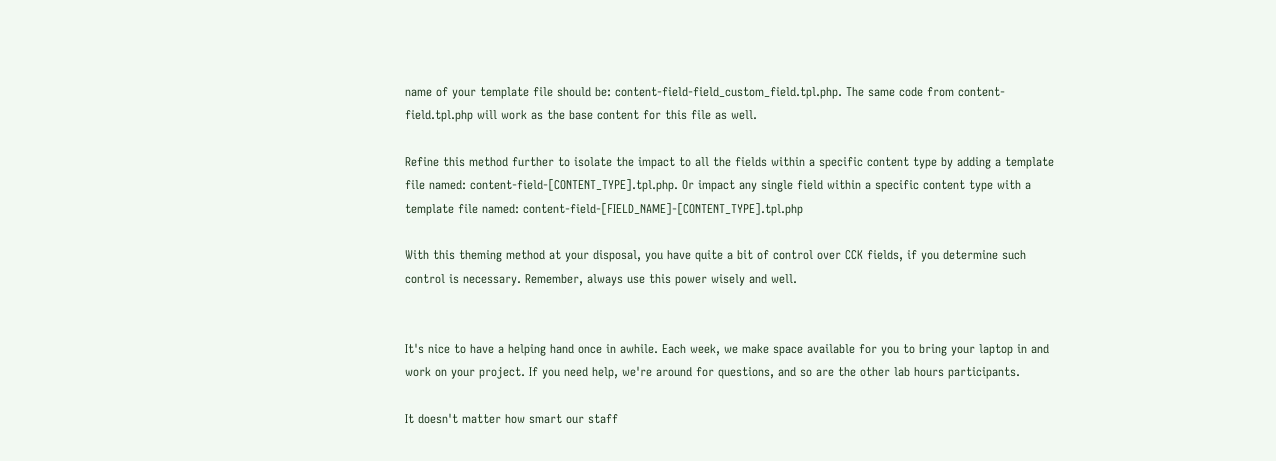name of your template file should be: content-field-field_custom_field.tpl.php. The same code from content-field.tpl.php will work as the base content for this file as well.

Refine this method further to isolate the impact to all the fields within a specific content type by adding a template file named: content-field-[CONTENT_TYPE].tpl.php. Or impact any single field within a specific content type with a template file named: content-field-[FIELD_NAME]-[CONTENT_TYPE].tpl.php

With this theming method at your disposal, you have quite a bit of control over CCK fields, if you determine such control is necessary. Remember, always use this power wisely and well.


It's nice to have a helping hand once in awhile. Each week, we make space available for you to bring your laptop in and work on your project. If you need help, we're around for questions, and so are the other lab hours participants.

It doesn't matter how smart our staff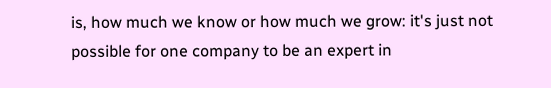is, how much we know or how much we grow: it's just not possible for one company to be an expert in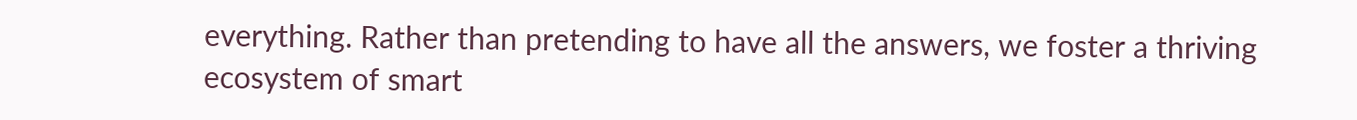everything. Rather than pretending to have all the answers, we foster a thriving ecosystem of smart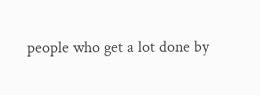people who get a lot done by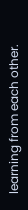learning from each other.